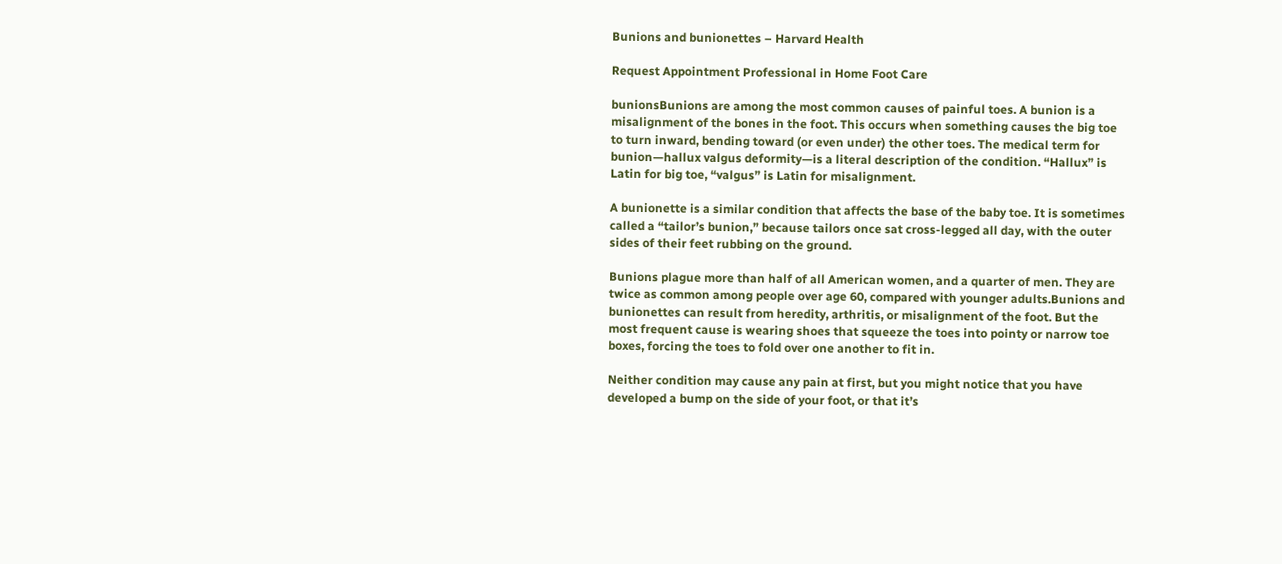Bunions and bunionettes – Harvard Health

Request Appointment Professional in Home Foot Care

bunionsBunions are among the most common causes of painful toes. A bunion is a misalignment of the bones in the foot. This occurs when something causes the big toe to turn inward, bending toward (or even under) the other toes. The medical term for bunion—hallux valgus deformity—is a literal description of the condition. “Hallux” is Latin for big toe, “valgus” is Latin for misalignment.

A bunionette is a similar condition that affects the base of the baby toe. It is sometimes called a “tailor’s bunion,” because tailors once sat cross-legged all day, with the outer sides of their feet rubbing on the ground.

Bunions plague more than half of all American women, and a quarter of men. They are twice as common among people over age 60, compared with younger adults.Bunions and bunionettes can result from heredity, arthritis, or misalignment of the foot. But the most frequent cause is wearing shoes that squeeze the toes into pointy or narrow toe boxes, forcing the toes to fold over one another to fit in.

Neither condition may cause any pain at first, but you might notice that you have developed a bump on the side of your foot, or that it’s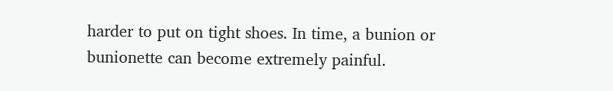harder to put on tight shoes. In time, a bunion or bunionette can become extremely painful.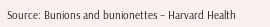Source: Bunions and bunionettes – Harvard Health